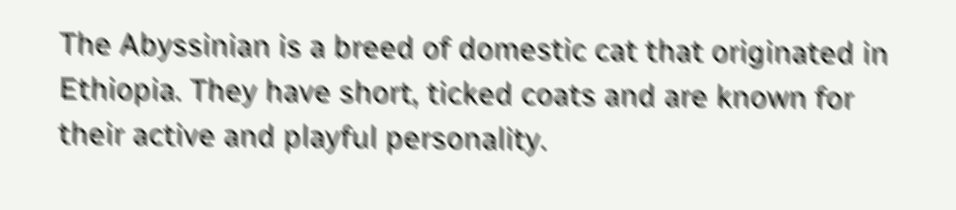The Abyssinian is a breed of domestic cat that originated in Ethiopia. They have short, ticked coats and are known for their active and playful personality.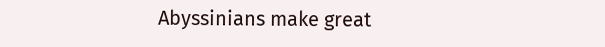Abyssinians make great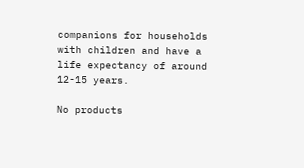companions for households with children and have a life expectancy of around 12-15 years.

No products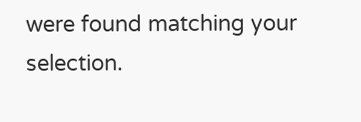were found matching your selection.